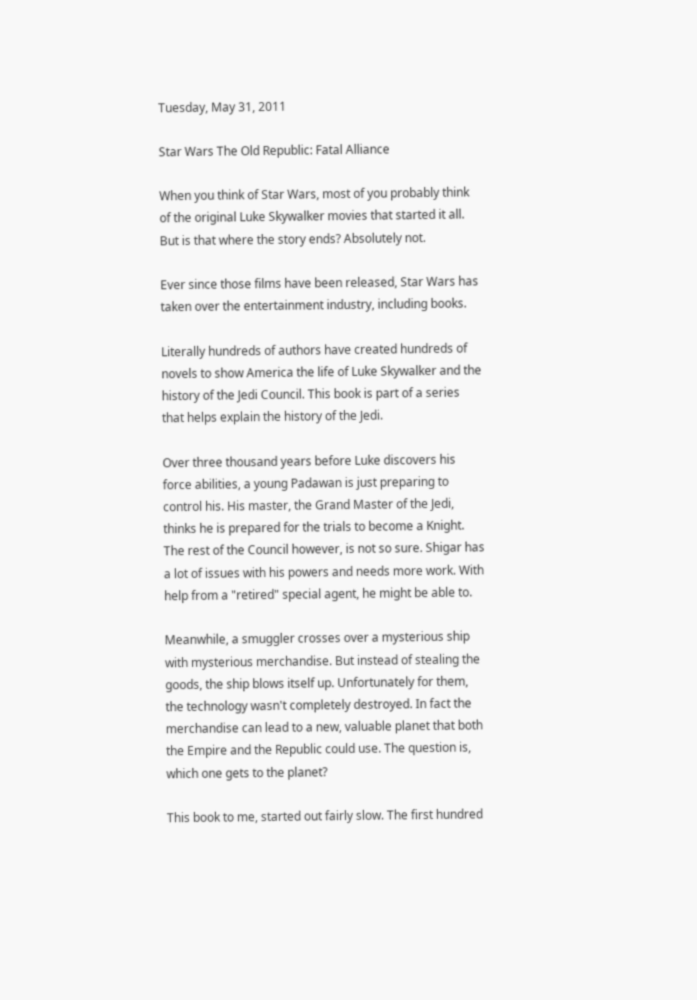Tuesday, May 31, 2011

Star Wars The Old Republic: Fatal Alliance

When you think of Star Wars, most of you probably think of the original Luke Skywalker movies that started it all. But is that where the story ends? Absolutely not.

Ever since those films have been released, Star Wars has taken over the entertainment industry, including books.

Literally hundreds of authors have created hundreds of novels to show America the life of Luke Skywalker and the history of the Jedi Council. This book is part of a series that helps explain the history of the Jedi.

Over three thousand years before Luke discovers his force abilities, a young Padawan is just preparing to control his. His master, the Grand Master of the Jedi, thinks he is prepared for the trials to become a Knight. The rest of the Council however, is not so sure. Shigar has a lot of issues with his powers and needs more work. With help from a "retired" special agent, he might be able to.

Meanwhile, a smuggler crosses over a mysterious ship with mysterious merchandise. But instead of stealing the goods, the ship blows itself up. Unfortunately for them, the technology wasn't completely destroyed. In fact the merchandise can lead to a new, valuable planet that both the Empire and the Republic could use. The question is, which one gets to the planet?

This book to me, started out fairly slow. The first hundred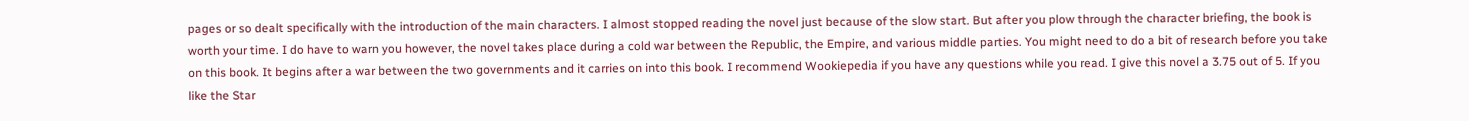pages or so dealt specifically with the introduction of the main characters. I almost stopped reading the novel just because of the slow start. But after you plow through the character briefing, the book is worth your time. I do have to warn you however, the novel takes place during a cold war between the Republic, the Empire, and various middle parties. You might need to do a bit of research before you take on this book. It begins after a war between the two governments and it carries on into this book. I recommend Wookiepedia if you have any questions while you read. I give this novel a 3.75 out of 5. If you like the Star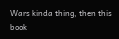Wars kinda thing, then this book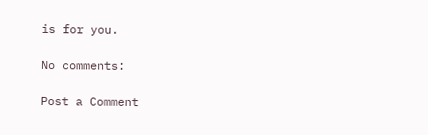is for you.

No comments:

Post a Comment